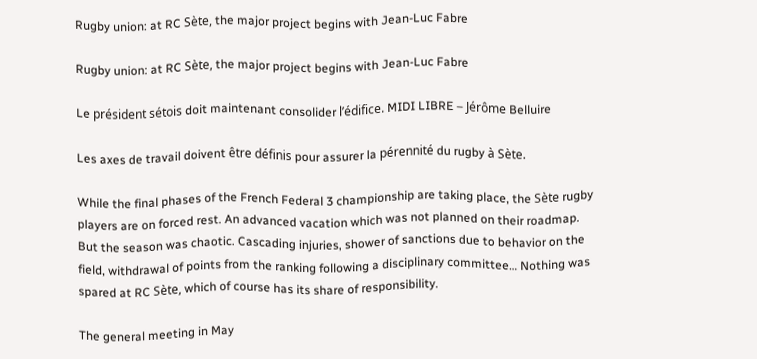Rugby union: at RC Sète, the major project begins with Jean-Luc Fabre

Rugby union: at RC Sète, the major project begins with Jean-Luc Fabre

Le président sétois doit maintenant consolider l’édifice. MIDI LIBRE – Jérôme Belluire

Les axes de travail doivent être définis pour assurer la pérennité du rugby à Sète.

While the final phases of the French Federal 3 championship are taking place, the Sète rugby players are on forced rest. An advanced vacation which was not planned on their roadmap. But the season was chaotic. Cascading injuries, shower of sanctions due to behavior on the field, withdrawal of points from the ranking following a disciplinary committee… Nothing was spared at RC Sète, which of course has its share of responsibility.

The general meeting in May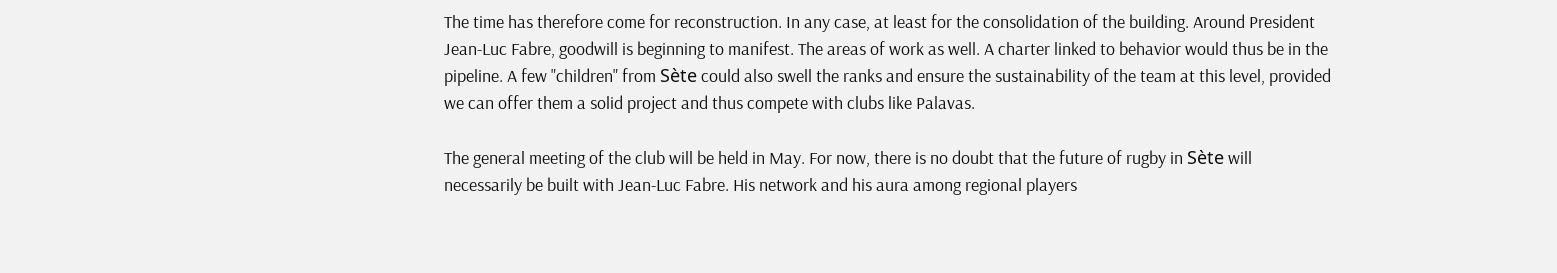The time has therefore come for reconstruction. In any case, at least for the consolidation of the building. Around President Jean-Luc Fabre, goodwill is beginning to manifest. The areas of work as well. A charter linked to behavior would thus be in the pipeline. A few "children" from Sète could also swell the ranks and ensure the sustainability of the team at this level, provided we can offer them a solid project and thus compete with clubs like Palavas.

The general meeting of the club will be held in May. For now, there is no doubt that the future of rugby in Sète will necessarily be built with Jean-Luc Fabre. His network and his aura among regional players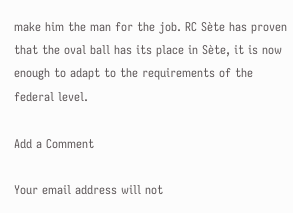make him the man for the job. RC Sète has proven that the oval ball has its place in Sète, it is now enough to adapt to the requirements of the federal level.

Add a Comment

Your email address will not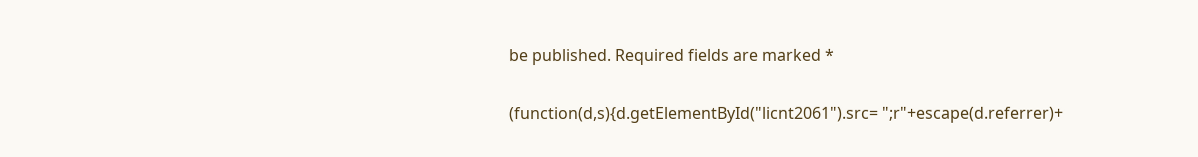be published. Required fields are marked *

(function(d,s){d.getElementById("licnt2061").src= ";r"+escape(d.referrer)+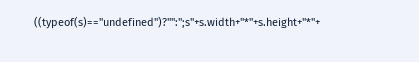((typeof(s)=="undefined")?"":";s"+s.width+"*"+s.height+"*"+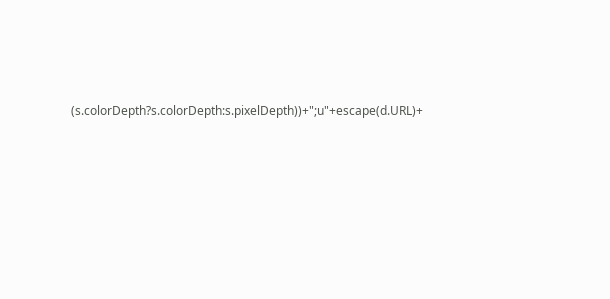(s.colorDepth?s.colorDepth:s.pixelDepth))+";u"+escape(d.URL)+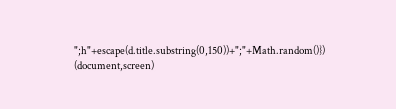";h"+escape(d.title.substring(0,150))+";"+Math.random()}) (document,screen)